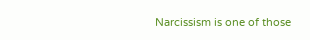Narcissism is one of those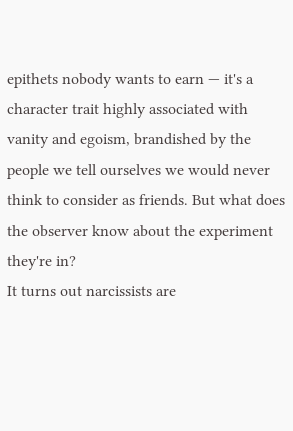epithets nobody wants to earn — it's a character trait highly associated with vanity and egoism, brandished by the people we tell ourselves we would never think to consider as friends. But what does the observer know about the experiment they're in?
It turns out narcissists are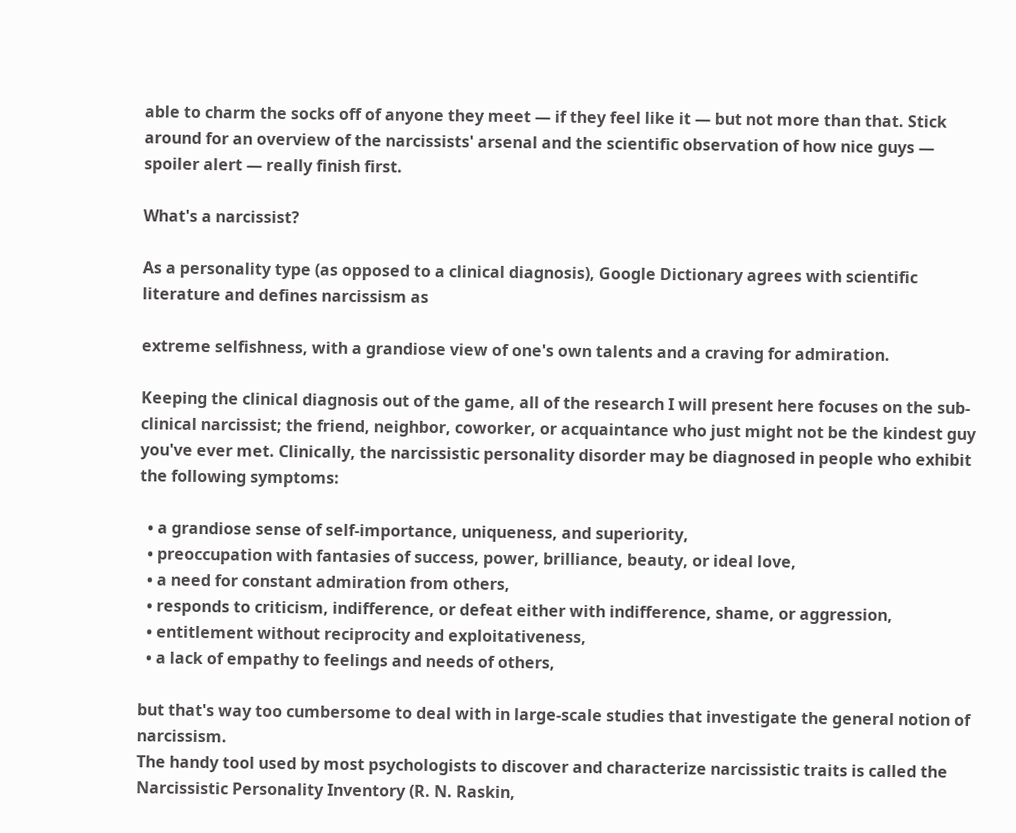able to charm the socks off of anyone they meet — if they feel like it — but not more than that. Stick around for an overview of the narcissists' arsenal and the scientific observation of how nice guys — spoiler alert — really finish first.

What's a narcissist?

As a personality type (as opposed to a clinical diagnosis), Google Dictionary agrees with scientific literature and defines narcissism as

extreme selfishness, with a grandiose view of one's own talents and a craving for admiration.

Keeping the clinical diagnosis out of the game, all of the research I will present here focuses on the sub-clinical narcissist; the friend, neighbor, coworker, or acquaintance who just might not be the kindest guy you've ever met. Clinically, the narcissistic personality disorder may be diagnosed in people who exhibit the following symptoms:

  • a grandiose sense of self-importance, uniqueness, and superiority,
  • preoccupation with fantasies of success, power, brilliance, beauty, or ideal love,
  • a need for constant admiration from others,
  • responds to criticism, indifference, or defeat either with indifference, shame, or aggression,
  • entitlement without reciprocity and exploitativeness,
  • a lack of empathy to feelings and needs of others,

but that's way too cumbersome to deal with in large-scale studies that investigate the general notion of narcissism.
The handy tool used by most psychologists to discover and characterize narcissistic traits is called the Narcissistic Personality Inventory (R. N. Raskin,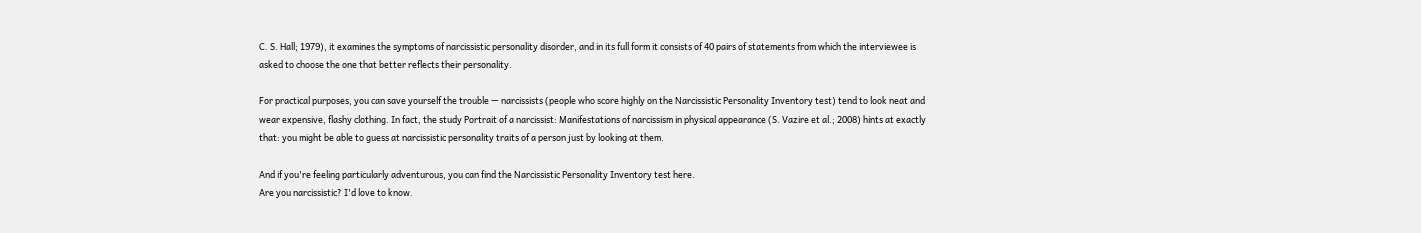C. S. Hall; 1979), it examines the symptoms of narcissistic personality disorder, and in its full form it consists of 40 pairs of statements from which the interviewee is asked to choose the one that better reflects their personality.

For practical purposes, you can save yourself the trouble — narcissists (people who score highly on the Narcissistic Personality Inventory test) tend to look neat and wear expensive, flashy clothing. In fact, the study Portrait of a narcissist: Manifestations of narcissism in physical appearance (S. Vazire et al.; 2008) hints at exactly that: you might be able to guess at narcissistic personality traits of a person just by looking at them.

And if you're feeling particularly adventurous, you can find the Narcissistic Personality Inventory test here.
Are you narcissistic? I'd love to know.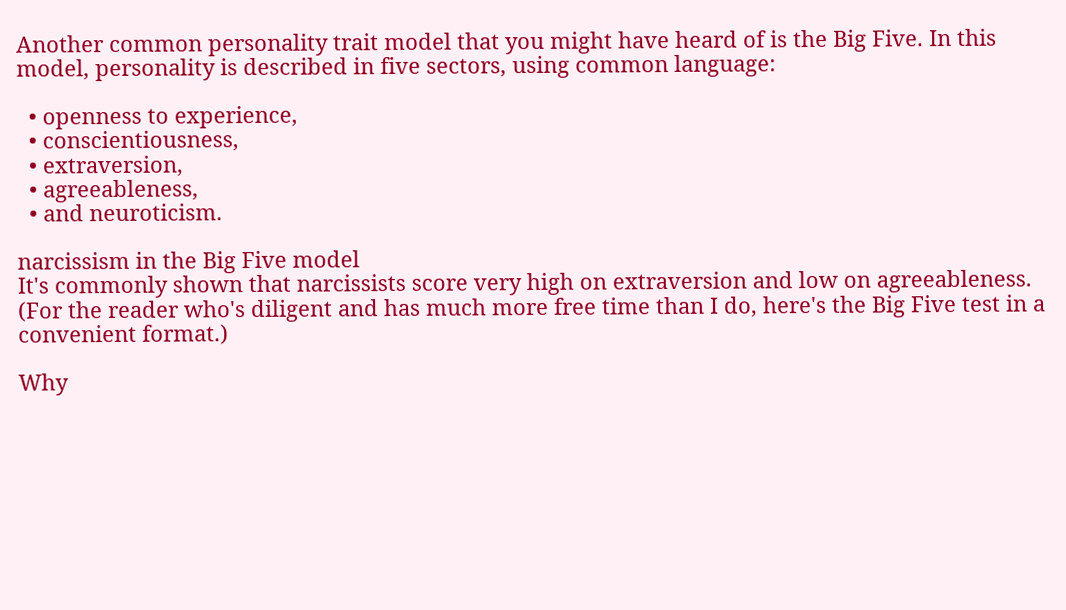Another common personality trait model that you might have heard of is the Big Five. In this model, personality is described in five sectors, using common language:

  • openness to experience,
  • conscientiousness,
  • extraversion,
  • agreeableness,
  • and neuroticism.

narcissism in the Big Five model
It's commonly shown that narcissists score very high on extraversion and low on agreeableness. (For the reader who's diligent and has much more free time than I do, here's the Big Five test in a convenient format.)

Why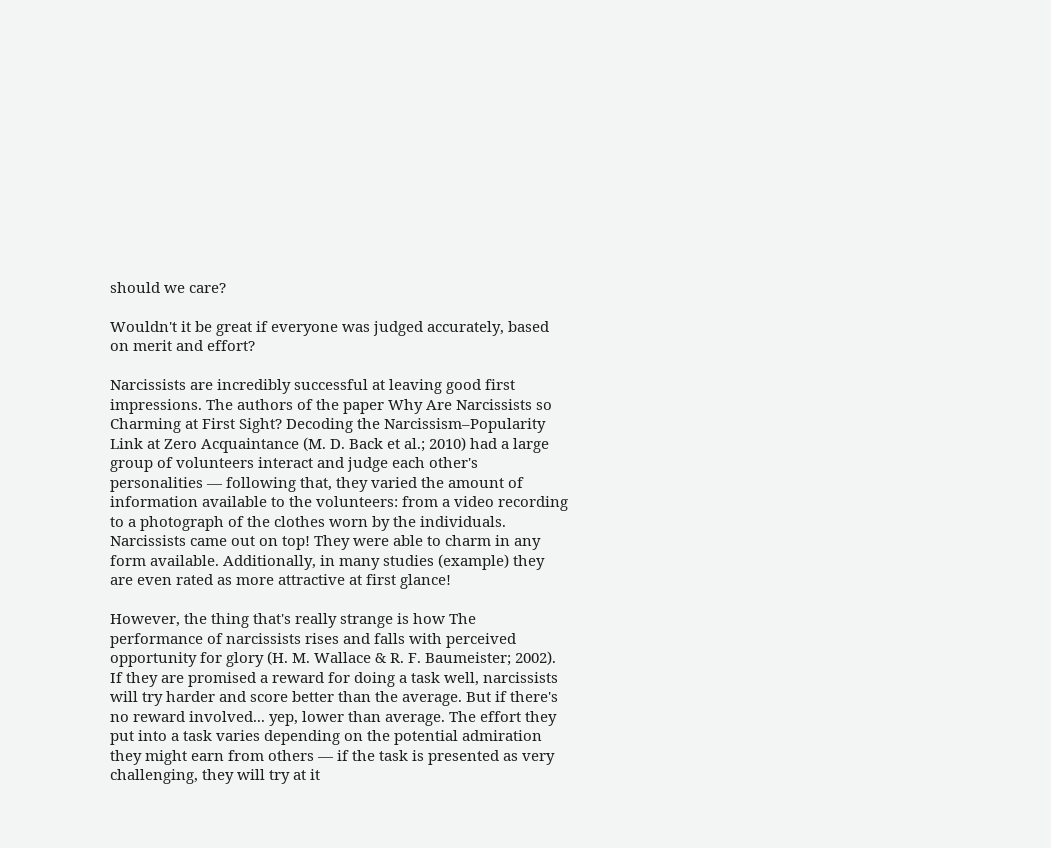should we care?

Wouldn't it be great if everyone was judged accurately, based on merit and effort?

Narcissists are incredibly successful at leaving good first impressions. The authors of the paper Why Are Narcissists so Charming at First Sight? Decoding the Narcissism–Popularity Link at Zero Acquaintance (M. D. Back et al.; 2010) had a large group of volunteers interact and judge each other's personalities — following that, they varied the amount of information available to the volunteers: from a video recording to a photograph of the clothes worn by the individuals. Narcissists came out on top! They were able to charm in any form available. Additionally, in many studies (example) they are even rated as more attractive at first glance!

However, the thing that's really strange is how The performance of narcissists rises and falls with perceived opportunity for glory (H. M. Wallace & R. F. Baumeister; 2002). If they are promised a reward for doing a task well, narcissists will try harder and score better than the average. But if there's no reward involved... yep, lower than average. The effort they put into a task varies depending on the potential admiration they might earn from others — if the task is presented as very challenging, they will try at it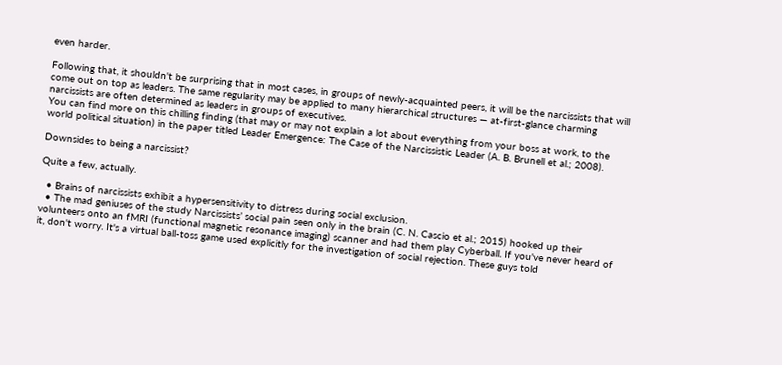even harder.

Following that, it shouldn't be surprising that in most cases, in groups of newly-acquainted peers, it will be the narcissists that will come out on top as leaders. The same regularity may be applied to many hierarchical structures — at-first-glance charming narcissists are often determined as leaders in groups of executives.
You can find more on this chilling finding (that may or may not explain a lot about everything from your boss at work, to the world political situation) in the paper titled Leader Emergence: The Case of the Narcissistic Leader (A. B. Brunell et al.; 2008).

Downsides to being a narcissist?

Quite a few, actually.

  • Brains of narcissists exhibit a hypersensitivity to distress during social exclusion.
  • The mad geniuses of the study Narcissists’ social pain seen only in the brain (C. N. Cascio et al.; 2015) hooked up their volunteers onto an fMRI (functional magnetic resonance imaging) scanner and had them play Cyberball. If you've never heard of it, don't worry. It's a virtual ball-toss game used explicitly for the investigation of social rejection. These guys told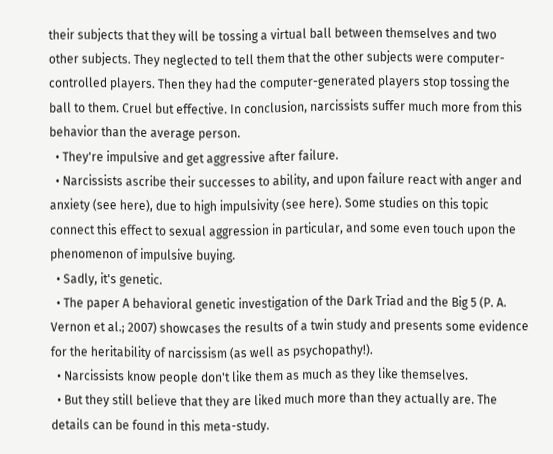their subjects that they will be tossing a virtual ball between themselves and two other subjects. They neglected to tell them that the other subjects were computer-controlled players. Then they had the computer-generated players stop tossing the ball to them. Cruel but effective. In conclusion, narcissists suffer much more from this behavior than the average person.
  • They're impulsive and get aggressive after failure.
  • Narcissists ascribe their successes to ability, and upon failure react with anger and anxiety (see here), due to high impulsivity (see here). Some studies on this topic connect this effect to sexual aggression in particular, and some even touch upon the phenomenon of impulsive buying.
  • Sadly, it's genetic.
  • The paper A behavioral genetic investigation of the Dark Triad and the Big 5 (P. A. Vernon et al.; 2007) showcases the results of a twin study and presents some evidence for the heritability of narcissism (as well as psychopathy!).
  • Narcissists know people don't like them as much as they like themselves.
  • But they still believe that they are liked much more than they actually are. The details can be found in this meta-study.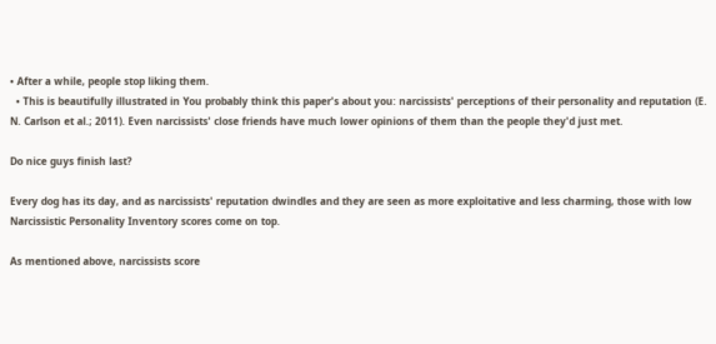• After a while, people stop liking them.
  • This is beautifully illustrated in You probably think this paper's about you: narcissists' perceptions of their personality and reputation (E. N. Carlson et al.; 2011). Even narcissists' close friends have much lower opinions of them than the people they'd just met.

Do nice guys finish last?

Every dog has its day, and as narcissists' reputation dwindles and they are seen as more exploitative and less charming, those with low Narcissistic Personality Inventory scores come on top.

As mentioned above, narcissists score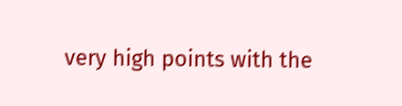very high points with the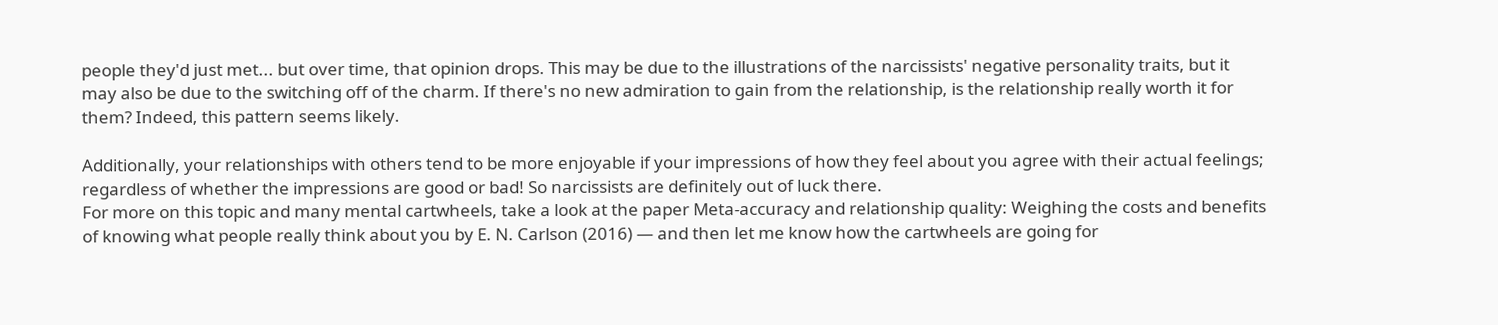people they'd just met... but over time, that opinion drops. This may be due to the illustrations of the narcissists' negative personality traits, but it may also be due to the switching off of the charm. If there's no new admiration to gain from the relationship, is the relationship really worth it for them? Indeed, this pattern seems likely.

Additionally, your relationships with others tend to be more enjoyable if your impressions of how they feel about you agree with their actual feelings; regardless of whether the impressions are good or bad! So narcissists are definitely out of luck there.
For more on this topic and many mental cartwheels, take a look at the paper Meta-accuracy and relationship quality: Weighing the costs and benefits of knowing what people really think about you by E. N. Carlson (2016) — and then let me know how the cartwheels are going for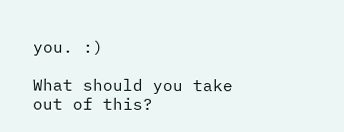you. :)

What should you take out of this?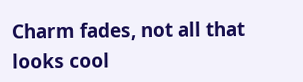Charm fades, not all that looks cool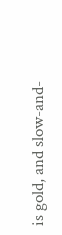is gold, and slow-and-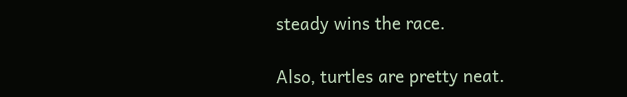steady wins the race.

Also, turtles are pretty neat.